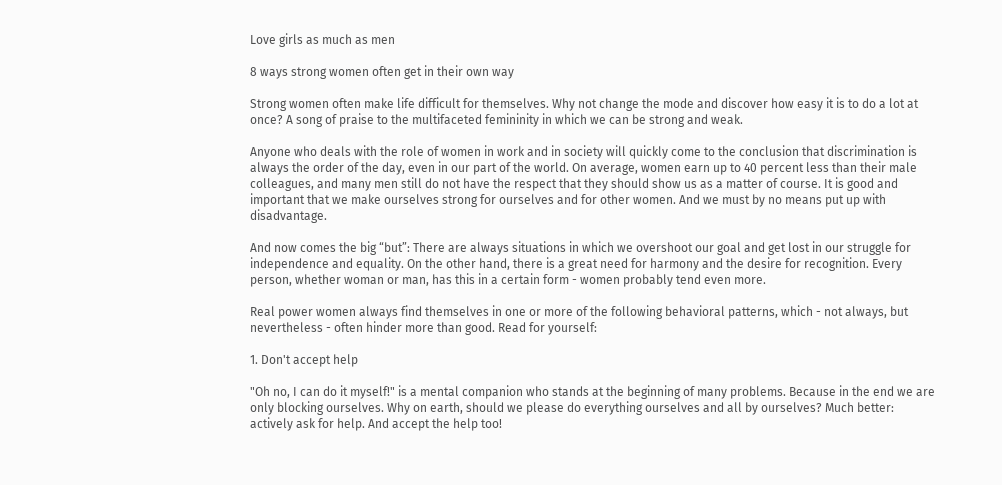Love girls as much as men

8 ways strong women often get in their own way

Strong women often make life difficult for themselves. Why not change the mode and discover how easy it is to do a lot at once? A song of praise to the multifaceted femininity in which we can be strong and weak.

Anyone who deals with the role of women in work and in society will quickly come to the conclusion that discrimination is always the order of the day, even in our part of the world. On average, women earn up to 40 percent less than their male colleagues, and many men still do not have the respect that they should show us as a matter of course. It is good and important that we make ourselves strong for ourselves and for other women. And we must by no means put up with disadvantage.

And now comes the big “but”: There are always situations in which we overshoot our goal and get lost in our struggle for independence and equality. On the other hand, there is a great need for harmony and the desire for recognition. Every person, whether woman or man, has this in a certain form - women probably tend even more.

Real power women always find themselves in one or more of the following behavioral patterns, which - not always, but nevertheless - often hinder more than good. Read for yourself:

1. Don't accept help

"Oh no, I can do it myself!" is a mental companion who stands at the beginning of many problems. Because in the end we are only blocking ourselves. Why on earth, should we please do everything ourselves and all by ourselves? Much better: actively ask for help. And accept the help too!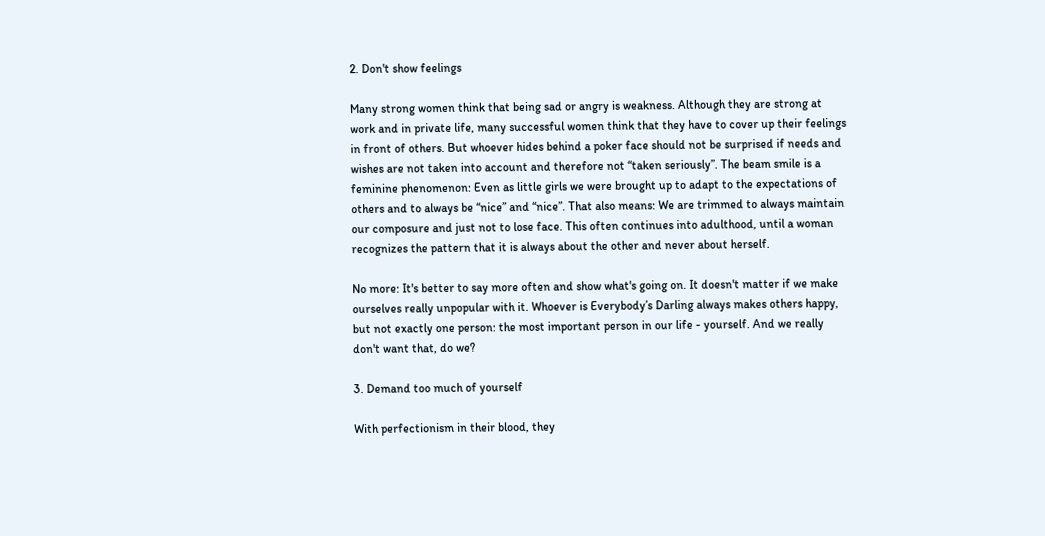2. Don't show feelings

Many strong women think that being sad or angry is weakness. Although they are strong at work and in private life, many successful women think that they have to cover up their feelings in front of others. But whoever hides behind a poker face should not be surprised if needs and wishes are not taken into account and therefore not “taken seriously”. The beam smile is a feminine phenomenon: Even as little girls we were brought up to adapt to the expectations of others and to always be “nice” and “nice”. That also means: We are trimmed to always maintain our composure and just not to lose face. This often continues into adulthood, until a woman recognizes the pattern that it is always about the other and never about herself.

No more: It's better to say more often and show what's going on. It doesn't matter if we make ourselves really unpopular with it. Whoever is Everybody’s Darling always makes others happy, but not exactly one person: the most important person in our life - yourself. And we really don't want that, do we?

3. Demand too much of yourself

With perfectionism in their blood, they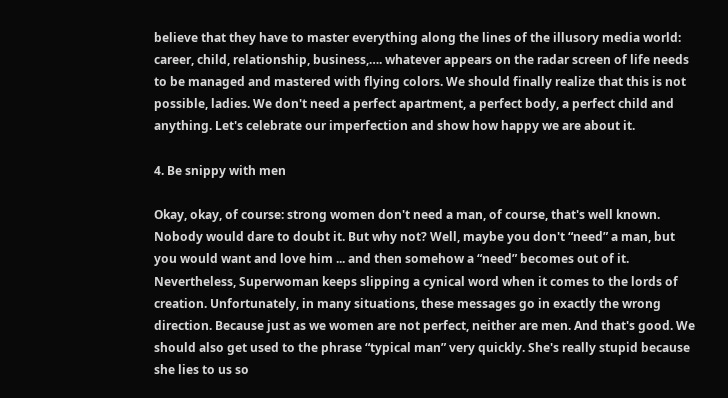believe that they have to master everything along the lines of the illusory media world: career, child, relationship, business,…. whatever appears on the radar screen of life needs to be managed and mastered with flying colors. We should finally realize that this is not possible, ladies. We don't need a perfect apartment, a perfect body, a perfect child and anything. Let's celebrate our imperfection and show how happy we are about it.

4. Be snippy with men

Okay, okay, of course: strong women don't need a man, of course, that's well known. Nobody would dare to doubt it. But why not? Well, maybe you don't “need” a man, but you would want and love him ... and then somehow a “need” becomes out of it. Nevertheless, Superwoman keeps slipping a cynical word when it comes to the lords of creation. Unfortunately, in many situations, these messages go in exactly the wrong direction. Because just as we women are not perfect, neither are men. And that's good. We should also get used to the phrase “typical man” very quickly. She's really stupid because she lies to us so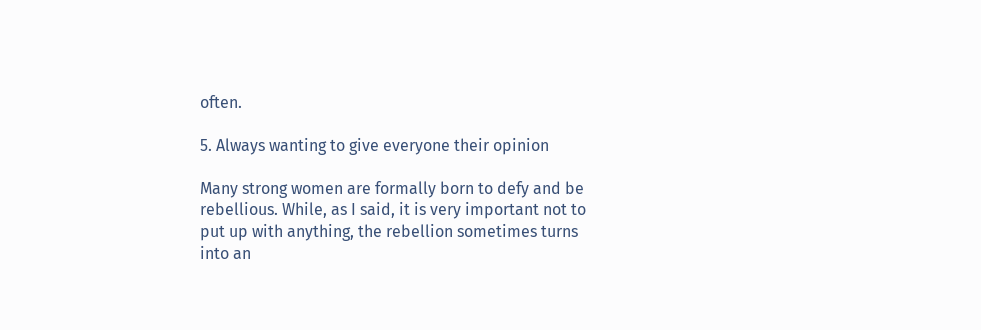often.

5. Always wanting to give everyone their opinion

Many strong women are formally born to defy and be rebellious. While, as I said, it is very important not to put up with anything, the rebellion sometimes turns into an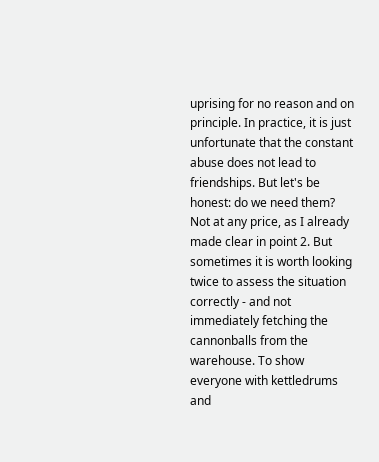uprising for no reason and on principle. In practice, it is just unfortunate that the constant abuse does not lead to friendships. But let's be honest: do we need them? Not at any price, as I already made clear in point 2. But sometimes it is worth looking twice to assess the situation correctly - and not immediately fetching the cannonballs from the warehouse. To show everyone with kettledrums and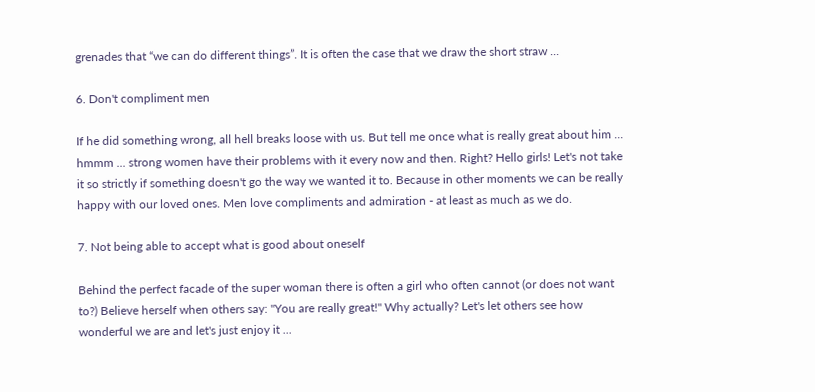grenades that “we can do different things”. It is often the case that we draw the short straw ...

6. Don't compliment men

If he did something wrong, all hell breaks loose with us. But tell me once what is really great about him ... hmmm ... strong women have their problems with it every now and then. Right? Hello girls! Let's not take it so strictly if something doesn't go the way we wanted it to. Because in other moments we can be really happy with our loved ones. Men love compliments and admiration - at least as much as we do.

7. Not being able to accept what is good about oneself

Behind the perfect facade of the super woman there is often a girl who often cannot (or does not want to?) Believe herself when others say: "You are really great!" Why actually? Let's let others see how wonderful we are and let's just enjoy it ...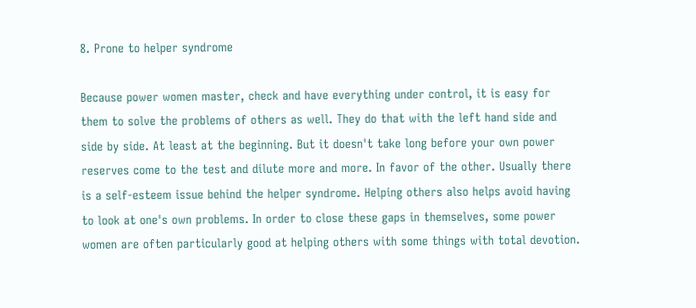8. Prone to helper syndrome

Because power women master, check and have everything under control, it is easy for them to solve the problems of others as well. They do that with the left hand side and side by side. At least at the beginning. But it doesn't take long before your own power reserves come to the test and dilute more and more. In favor of the other. Usually there is a self-esteem issue behind the helper syndrome. Helping others also helps avoid having to look at one's own problems. In order to close these gaps in themselves, some power women are often particularly good at helping others with some things with total devotion.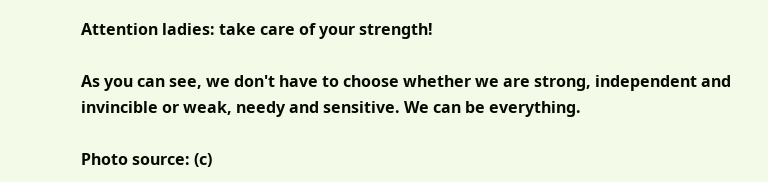Attention ladies: take care of your strength!

As you can see, we don't have to choose whether we are strong, independent and invincible or weak, needy and sensitive. We can be everything.

Photo source: (c)